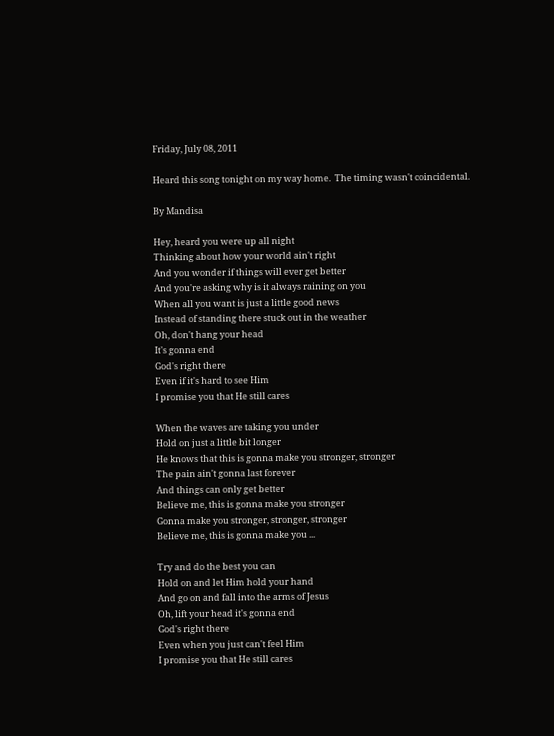Friday, July 08, 2011

Heard this song tonight on my way home.  The timing wasn't coincidental.

By Mandisa

Hey, heard you were up all night
Thinking about how your world ain't right
And you wonder if things will ever get better
And you're asking why is it always raining on you
When all you want is just a little good news
Instead of standing there stuck out in the weather
Oh, don't hang your head
It's gonna end
God's right there
Even if it's hard to see Him
I promise you that He still cares

When the waves are taking you under
Hold on just a little bit longer
He knows that this is gonna make you stronger, stronger
The pain ain't gonna last forever
And things can only get better
Believe me, this is gonna make you stronger
Gonna make you stronger, stronger, stronger
Believe me, this is gonna make you ...

Try and do the best you can
Hold on and let Him hold your hand
And go on and fall into the arms of Jesus
Oh, lift your head it's gonna end
God's right there
Even when you just can't feel Him
I promise you that He still cares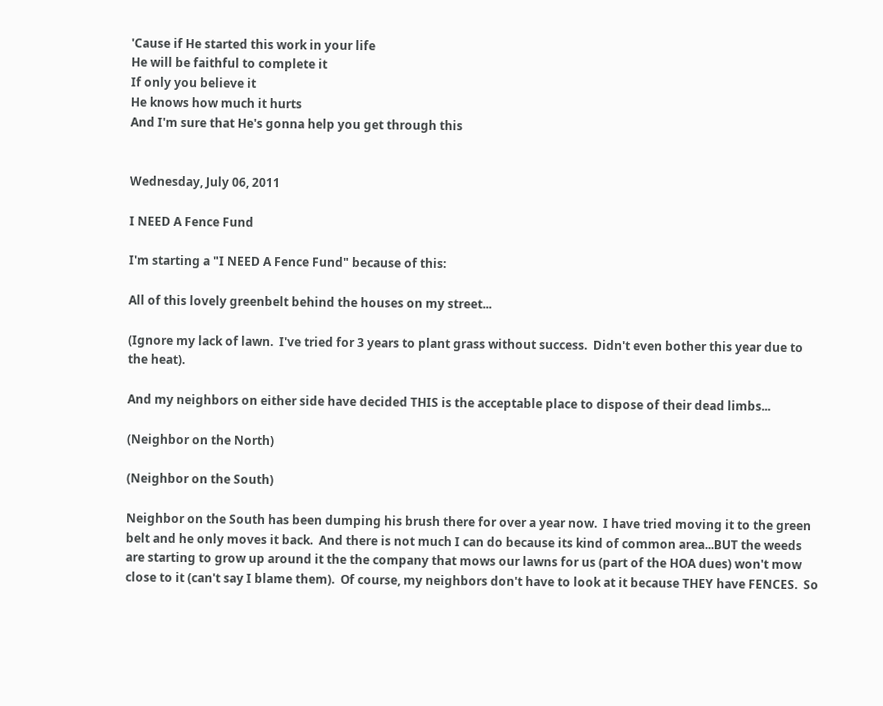'Cause if He started this work in your life
He will be faithful to complete it
If only you believe it
He knows how much it hurts
And I'm sure that He's gonna help you get through this


Wednesday, July 06, 2011

I NEED A Fence Fund

I'm starting a "I NEED A Fence Fund" because of this:

All of this lovely greenbelt behind the houses on my street...

(Ignore my lack of lawn.  I've tried for 3 years to plant grass without success.  Didn't even bother this year due to the heat).

And my neighbors on either side have decided THIS is the acceptable place to dispose of their dead limbs...

(Neighbor on the North)

(Neighbor on the South)

Neighbor on the South has been dumping his brush there for over a year now.  I have tried moving it to the green belt and he only moves it back.  And there is not much I can do because its kind of common area...BUT the weeds are starting to grow up around it the the company that mows our lawns for us (part of the HOA dues) won't mow close to it (can't say I blame them).  Of course, my neighbors don't have to look at it because THEY have FENCES.  So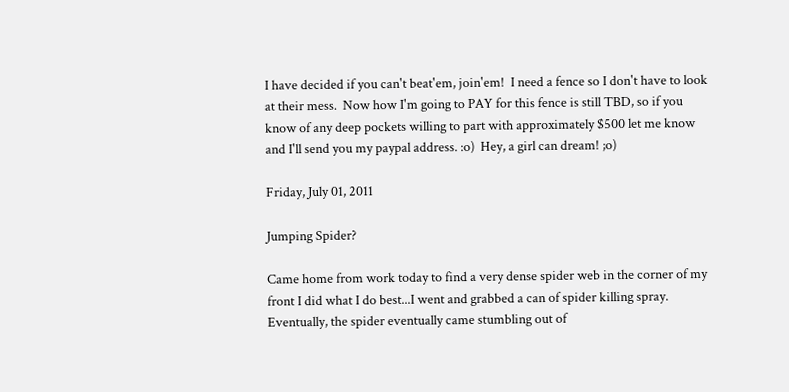I have decided if you can't beat'em, join'em!  I need a fence so I don't have to look at their mess.  Now how I'm going to PAY for this fence is still TBD, so if you know of any deep pockets willing to part with approximately $500 let me know and I'll send you my paypal address. :o)  Hey, a girl can dream! ;o)

Friday, July 01, 2011

Jumping Spider?

Came home from work today to find a very dense spider web in the corner of my front I did what I do best...I went and grabbed a can of spider killing spray.  Eventually, the spider eventually came stumbling out of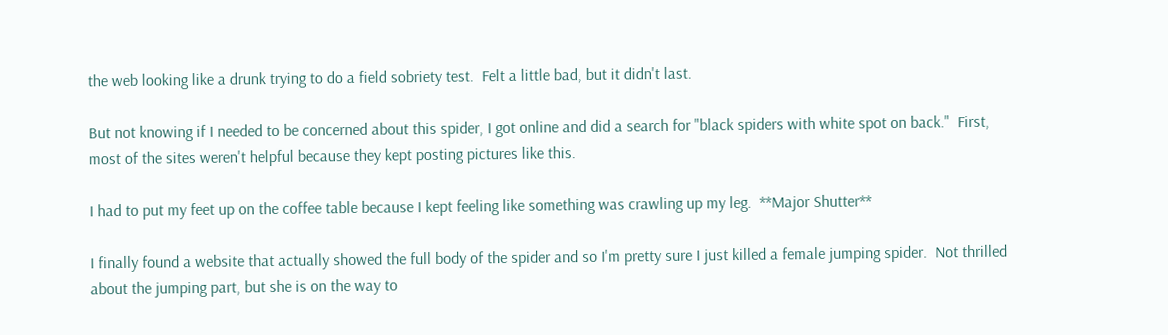the web looking like a drunk trying to do a field sobriety test.  Felt a little bad, but it didn't last.

But not knowing if I needed to be concerned about this spider, I got online and did a search for "black spiders with white spot on back."  First, most of the sites weren't helpful because they kept posting pictures like this.

I had to put my feet up on the coffee table because I kept feeling like something was crawling up my leg.  **Major Shutter**

I finally found a website that actually showed the full body of the spider and so I'm pretty sure I just killed a female jumping spider.  Not thrilled about the jumping part, but she is on the way to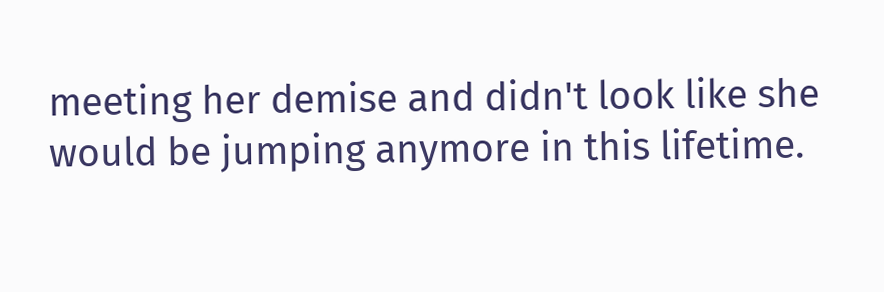meeting her demise and didn't look like she would be jumping anymore in this lifetime.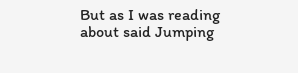But as I was reading about said Jumping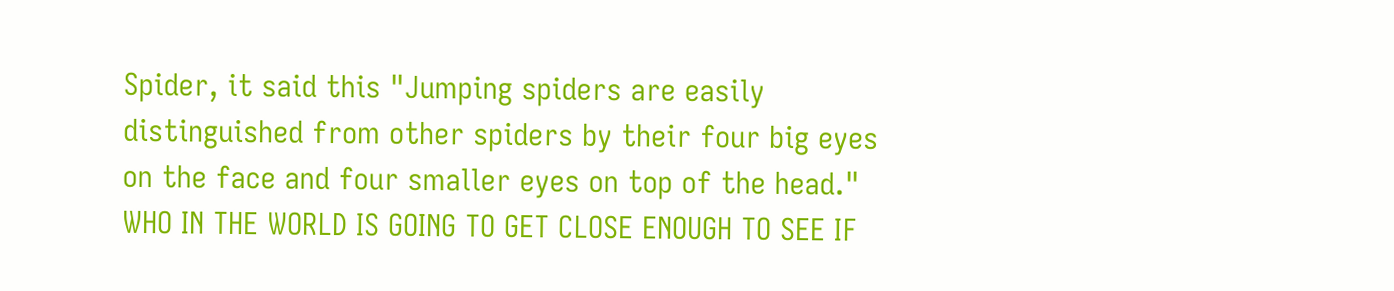Spider, it said this "Jumping spiders are easily distinguished from other spiders by their four big eyes on the face and four smaller eyes on top of the head."  WHO IN THE WORLD IS GOING TO GET CLOSE ENOUGH TO SEE IF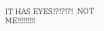IT HAS EYES!?!?!?!  NOT ME!!!!!!!!!